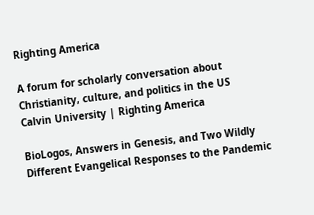Righting America

A forum for scholarly conversation about Christianity, culture, and politics in the US
Calvin University | Righting America

BioLogos, Answers in Genesis, and Two Wildly Different Evangelical Responses to the Pandemic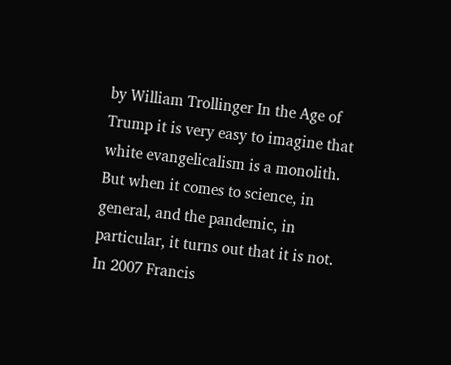by William Trollinger In the Age of Trump it is very easy to imagine that white evangelicalism is a monolith. But when it comes to science, in general, and the pandemic, in particular, it turns out that it is not. In 2007 Francis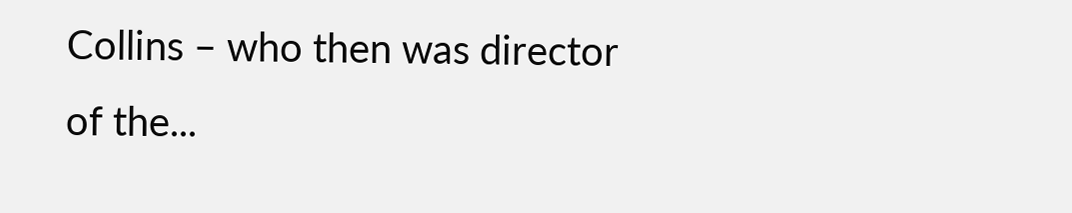Collins – who then was director of the...